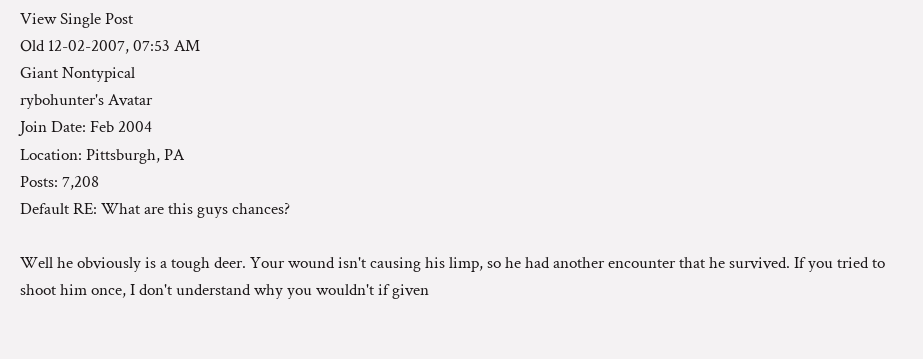View Single Post
Old 12-02-2007, 07:53 AM
Giant Nontypical
rybohunter's Avatar
Join Date: Feb 2004
Location: Pittsburgh, PA
Posts: 7,208
Default RE: What are this guys chances?

Well he obviously is a tough deer. Your wound isn't causing his limp, so he had another encounter that he survived. If you tried to shoot him once, I don't understand why you wouldn't if given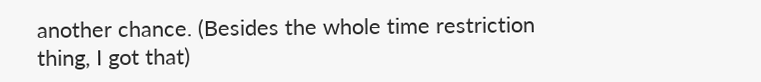another chance. (Besides the whole time restriction thing, I got that)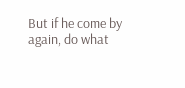But if he come by again, do what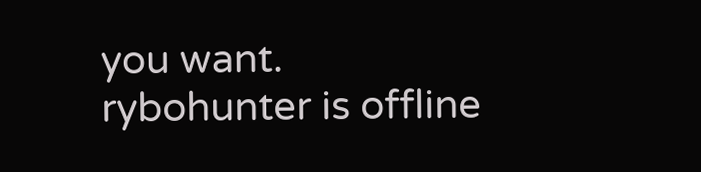you want.
rybohunter is offline